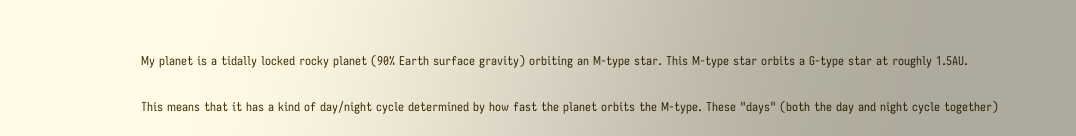My planet is a tidally locked rocky planet (90% Earth surface gravity) orbiting an M-type star. This M-type star orbits a G-type star at roughly 1.5AU.

This means that it has a kind of day/night cycle determined by how fast the planet orbits the M-type. These "days" (both the day and night cycle together)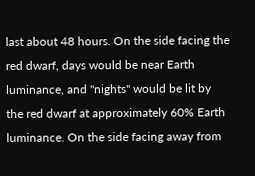last about 48 hours. On the side facing the red dwarf, days would be near Earth luminance, and "nights" would be lit by the red dwarf at approximately 60% Earth luminance. On the side facing away from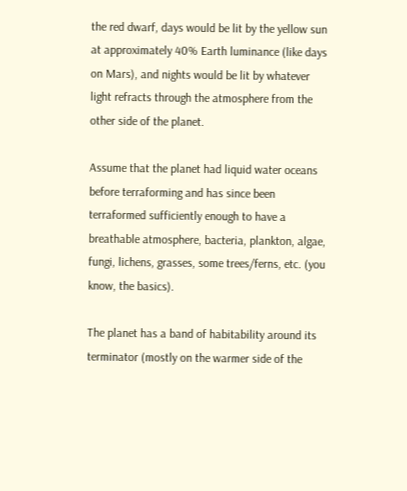the red dwarf, days would be lit by the yellow sun at approximately 40% Earth luminance (like days on Mars), and nights would be lit by whatever light refracts through the atmosphere from the other side of the planet.

Assume that the planet had liquid water oceans before terraforming and has since been terraformed sufficiently enough to have a breathable atmosphere, bacteria, plankton, algae, fungi, lichens, grasses, some trees/ferns, etc. (you know, the basics).

The planet has a band of habitability around its terminator (mostly on the warmer side of the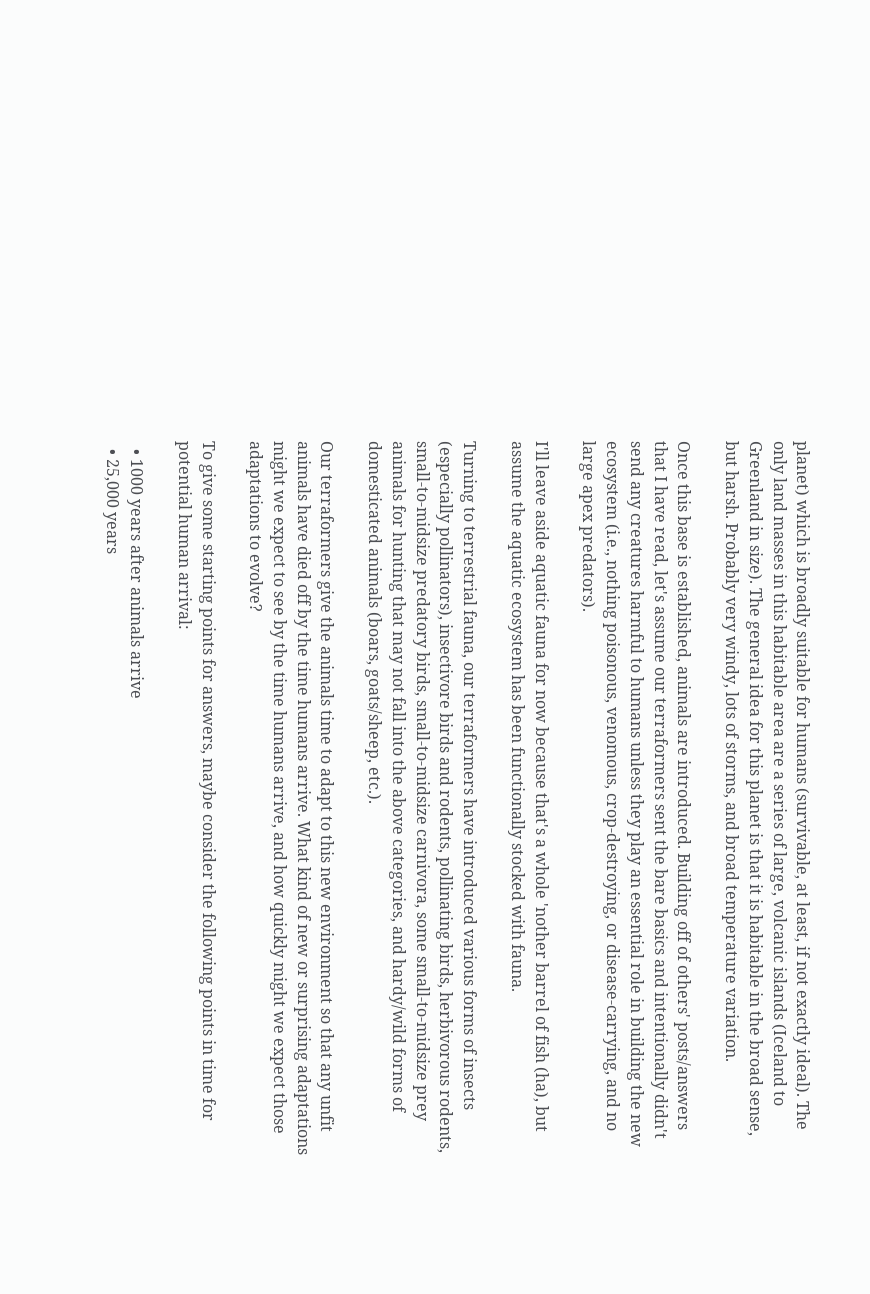planet) which is broadly suitable for humans (survivable, at least, if not exactly ideal). The only land masses in this habitable area are a series of large, volcanic islands (Iceland to Greenland in size). The general idea for this planet is that it is habitable in the broad sense, but harsh. Probably very windy, lots of storms, and broad temperature variation.

Once this base is established, animals are introduced. Building off of others' posts/answers that I have read, let's assume our terraformers sent the bare basics and intentionally didn't send any creatures harmful to humans unless they play an essential role in building the new ecosystem (i.e., nothing poisonous, venomous, crop-destroying, or disease-carrying, and no large apex predators).

I'll leave aside aquatic fauna for now because that's a whole 'nother barrel of fish (ha), but assume the aquatic ecosystem has been functionally stocked with fauna.

Turning to terrestrial fauna, our terraformers have introduced various forms of insects (especially pollinators), insectivore birds and rodents, pollinating birds, herbivorous rodents, small-to-midsize predatory birds, small-to-midsize carnivora, some small-to-midsize prey animals for hunting that may not fall into the above categories, and hardy/wild forms of domesticated animals (boars, goats/sheep, etc.).

Our terraformers give the animals time to adapt to this new environment so that any unfit animals have died off by the time humans arrive. What kind of new or surprising adaptations might we expect to see by the time humans arrive, and how quickly might we expect those adaptations to evolve?

To give some starting points for answers, maybe consider the following points in time for potential human arrival:

  • 1000 years after animals arrive
  • 25,000 years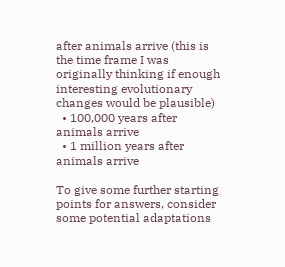after animals arrive (this is the time frame I was originally thinking if enough interesting evolutionary changes would be plausible)
  • 100,000 years after animals arrive
  • 1 million years after animals arrive

To give some further starting points for answers, consider some potential adaptations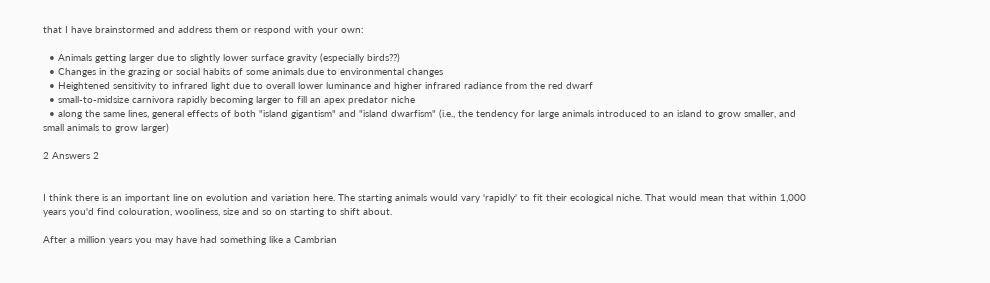that I have brainstormed and address them or respond with your own:

  • Animals getting larger due to slightly lower surface gravity (especially birds??)
  • Changes in the grazing or social habits of some animals due to environmental changes
  • Heightened sensitivity to infrared light due to overall lower luminance and higher infrared radiance from the red dwarf
  • small-to-midsize carnivora rapidly becoming larger to fill an apex predator niche
  • along the same lines, general effects of both "island gigantism" and "island dwarfism" (i.e., the tendency for large animals introduced to an island to grow smaller, and small animals to grow larger)

2 Answers 2


I think there is an important line on evolution and variation here. The starting animals would vary 'rapidly' to fit their ecological niche. That would mean that within 1,000 years you'd find colouration, wooliness, size and so on starting to shift about.

After a million years you may have had something like a Cambrian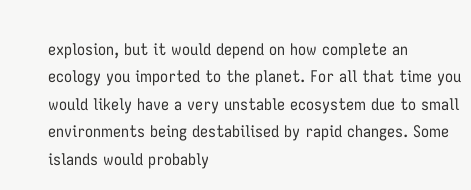explosion, but it would depend on how complete an ecology you imported to the planet. For all that time you would likely have a very unstable ecosystem due to small environments being destabilised by rapid changes. Some islands would probably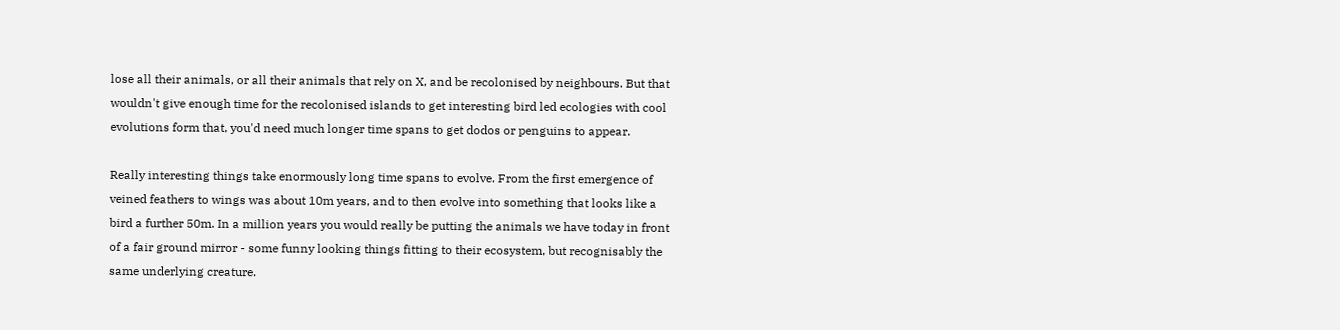lose all their animals, or all their animals that rely on X, and be recolonised by neighbours. But that wouldn't give enough time for the recolonised islands to get interesting bird led ecologies with cool evolutions form that, you'd need much longer time spans to get dodos or penguins to appear.

Really interesting things take enormously long time spans to evolve. From the first emergence of veined feathers to wings was about 10m years, and to then evolve into something that looks like a bird a further 50m. In a million years you would really be putting the animals we have today in front of a fair ground mirror - some funny looking things fitting to their ecosystem, but recognisably the same underlying creature.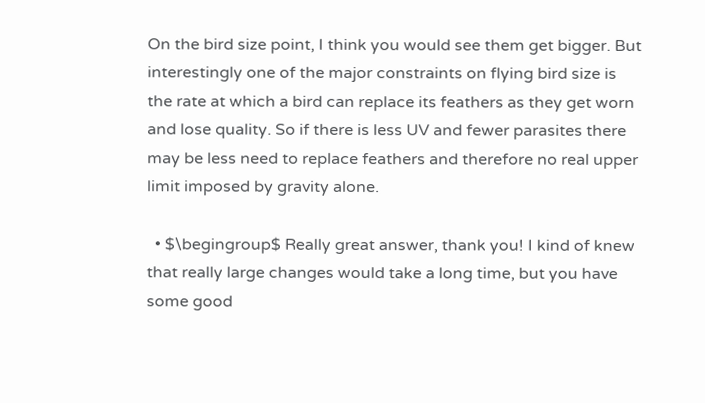On the bird size point, I think you would see them get bigger. But interestingly one of the major constraints on flying bird size is the rate at which a bird can replace its feathers as they get worn and lose quality. So if there is less UV and fewer parasites there may be less need to replace feathers and therefore no real upper limit imposed by gravity alone.

  • $\begingroup$ Really great answer, thank you! I kind of knew that really large changes would take a long time, but you have some good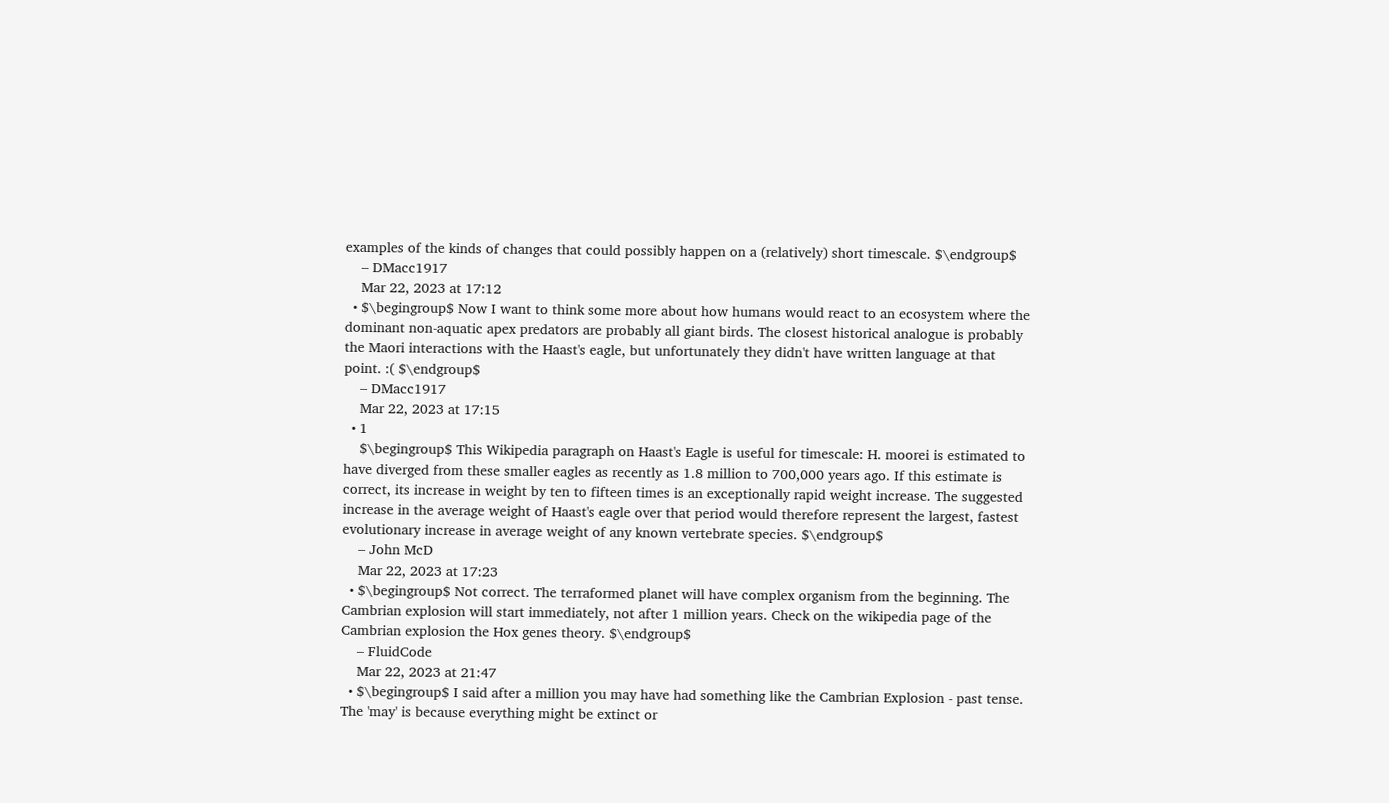examples of the kinds of changes that could possibly happen on a (relatively) short timescale. $\endgroup$
    – DMacc1917
    Mar 22, 2023 at 17:12
  • $\begingroup$ Now I want to think some more about how humans would react to an ecosystem where the dominant non-aquatic apex predators are probably all giant birds. The closest historical analogue is probably the Maori interactions with the Haast's eagle, but unfortunately they didn't have written language at that point. :( $\endgroup$
    – DMacc1917
    Mar 22, 2023 at 17:15
  • 1
    $\begingroup$ This Wikipedia paragraph on Haast's Eagle is useful for timescale: H. moorei is estimated to have diverged from these smaller eagles as recently as 1.8 million to 700,000 years ago. If this estimate is correct, its increase in weight by ten to fifteen times is an exceptionally rapid weight increase. The suggested increase in the average weight of Haast's eagle over that period would therefore represent the largest, fastest evolutionary increase in average weight of any known vertebrate species. $\endgroup$
    – John McD
    Mar 22, 2023 at 17:23
  • $\begingroup$ Not correct. The terraformed planet will have complex organism from the beginning. The Cambrian explosion will start immediately, not after 1 million years. Check on the wikipedia page of the Cambrian explosion the Hox genes theory. $\endgroup$
    – FluidCode
    Mar 22, 2023 at 21:47
  • $\begingroup$ I said after a million you may have had something like the Cambrian Explosion - past tense. The 'may' is because everything might be extinct or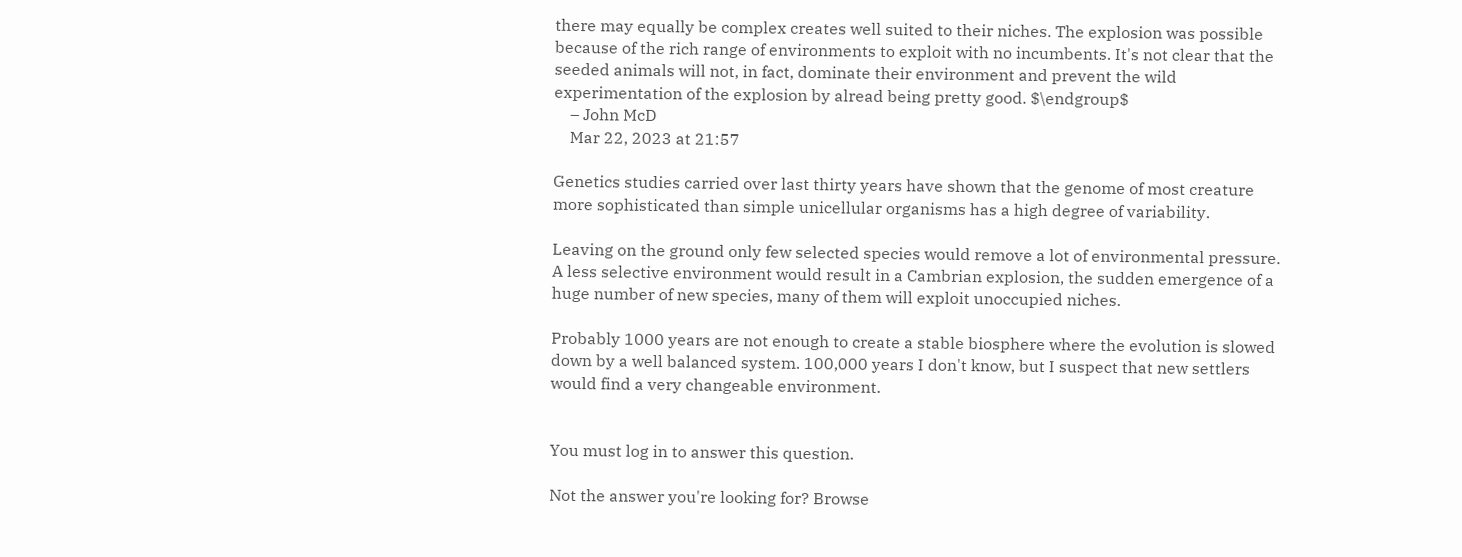there may equally be complex creates well suited to their niches. The explosion was possible because of the rich range of environments to exploit with no incumbents. It's not clear that the seeded animals will not, in fact, dominate their environment and prevent the wild experimentation of the explosion by alread being pretty good. $\endgroup$
    – John McD
    Mar 22, 2023 at 21:57

Genetics studies carried over last thirty years have shown that the genome of most creature more sophisticated than simple unicellular organisms has a high degree of variability.

Leaving on the ground only few selected species would remove a lot of environmental pressure. A less selective environment would result in a Cambrian explosion, the sudden emergence of a huge number of new species, many of them will exploit unoccupied niches.

Probably 1000 years are not enough to create a stable biosphere where the evolution is slowed down by a well balanced system. 100,000 years I don't know, but I suspect that new settlers would find a very changeable environment.


You must log in to answer this question.

Not the answer you're looking for? Browse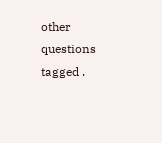other questions tagged .